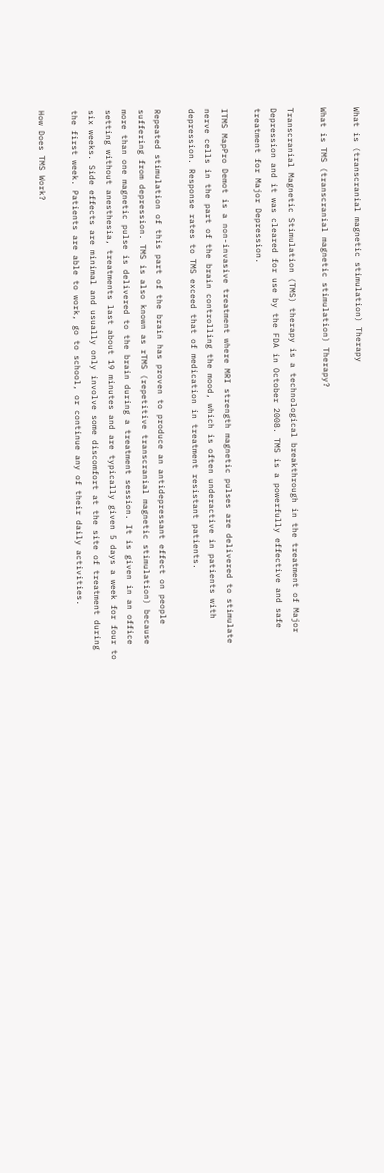What is (transcranial magnetic stimulation) Therapy

What is TMS (transcranial magnetic stimulation) Therapy?

Transcranial Magnetic Stimulation (TMS) therapy is a technological breakthrough in the treatment of Major Depression and it was cleared for use by the FDA in October 2008. TMS is a powerfully effective and safe treatment for Major Depression.

ITMS MapPro Demot is a non-invasive treatment where MRI strength magnetic pulses are delivered to stimulate nerve cells in the part of the brain controlling the mood, which is often underactive in patients with depression. Response rates to TMS exceed that of medication in treatment resistant patients.

Repeated stimulation of this part of the brain has proven to produce an antidepressant effect on people suffering from depression. TMS is also known as rTMS (repetitive transcranial magnetic stimulation) because more than one magnetic pulse is delivered to the brain during a treatment session. It is given in an office setting without anesthesia, treatments last about 19 minutes and are typically given 5 days a week for four to six weeks. Side effects are minimal and usually only involve some discomfort at the site of treatment during the first week. Patients are able to work, go to school, or continue any of their daily activities.

How Does TMS Work?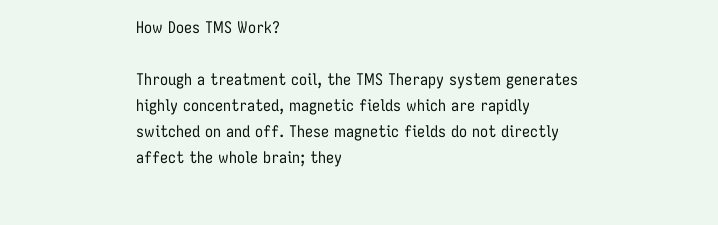How Does TMS Work?

Through a treatment coil, the TMS Therapy system generates highly concentrated, magnetic fields which are rapidly switched on and off. These magnetic fields do not directly affect the whole brain; they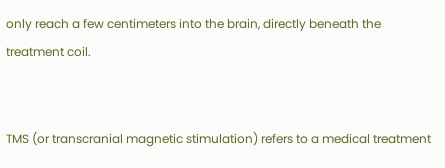only reach a few centimeters into the brain, directly beneath the treatment coil.


TMS (or transcranial magnetic stimulation) refers to a medical treatment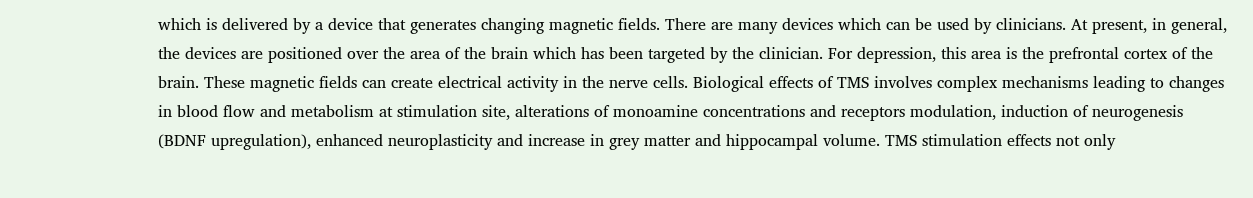which is delivered by a device that generates changing magnetic fields. There are many devices which can be used by clinicians. At present, in general, the devices are positioned over the area of the brain which has been targeted by the clinician. For depression, this area is the prefrontal cortex of the brain. These magnetic fields can create electrical activity in the nerve cells. Biological effects of TMS involves complex mechanisms leading to changes in blood flow and metabolism at stimulation site, alterations of monoamine concentrations and receptors modulation, induction of neurogenesis (BDNF upregulation), enhanced neuroplasticity and increase in grey matter and hippocampal volume. TMS stimulation effects not only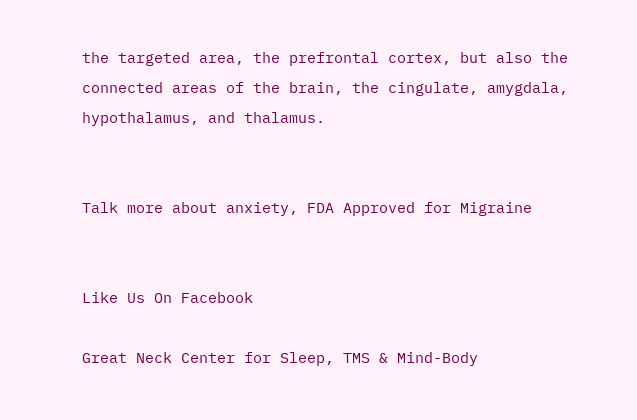the targeted area, the prefrontal cortex, but also the connected areas of the brain, the cingulate, amygdala, hypothalamus, and thalamus.


Talk more about anxiety, FDA Approved for Migraine


Like Us On Facebook

Great Neck Center for Sleep, TMS & Mind-Body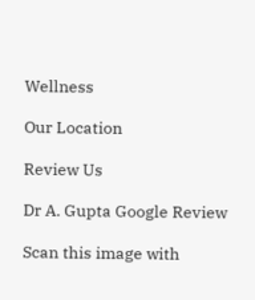Wellness

Our Location

Review Us

Dr A. Gupta Google Review

Scan this image with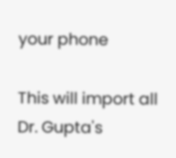your phone

This will import all Dr. Gupta's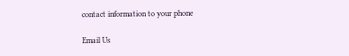contact information to your phone

Email Us